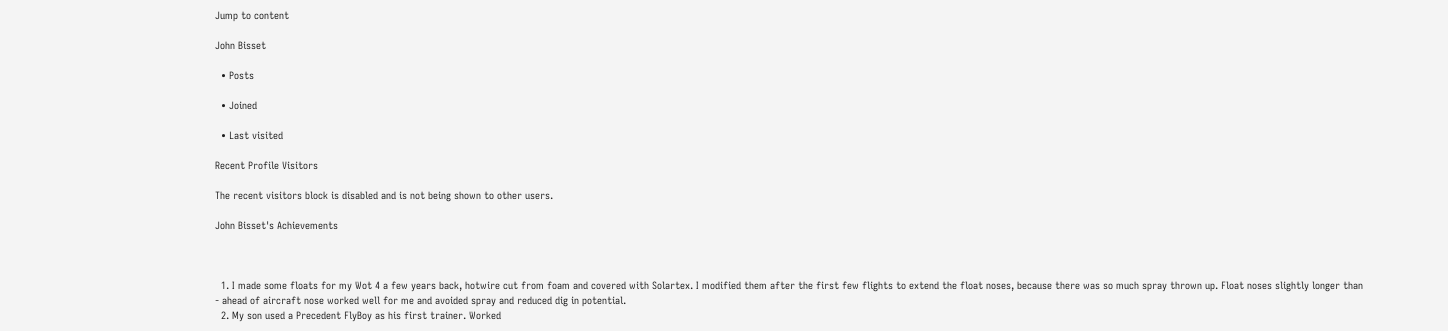Jump to content

John Bisset

  • Posts

  • Joined

  • Last visited

Recent Profile Visitors

The recent visitors block is disabled and is not being shown to other users.

John Bisset's Achievements



  1. I made some floats for my Wot 4 a few years back, hotwire cut from foam and covered with Solartex. I modified them after the first few flights to extend the float noses, because there was so much spray thrown up. Float noses slightly longer than - ahead of aircraft nose worked well for me and avoided spray and reduced dig in potential.
  2. My son used a Precedent FlyBoy as his first trainer. Worked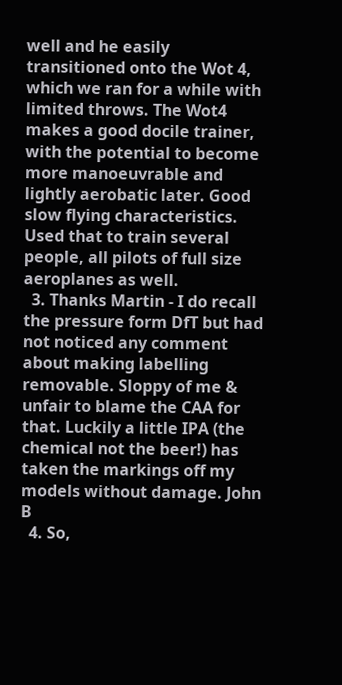well and he easily transitioned onto the Wot 4, which we ran for a while with limited throws. The Wot4 makes a good docile trainer, with the potential to become more manoeuvrable and lightly aerobatic later. Good slow flying characteristics. Used that to train several people, all pilots of full size aeroplanes as well.
  3. Thanks Martin - I do recall the pressure form DfT but had not noticed any comment about making labelling removable. Sloppy of me & unfair to blame the CAA for that. Luckily a little IPA (the chemical not the beer!) has taken the markings off my models without damage. John B
  4. So,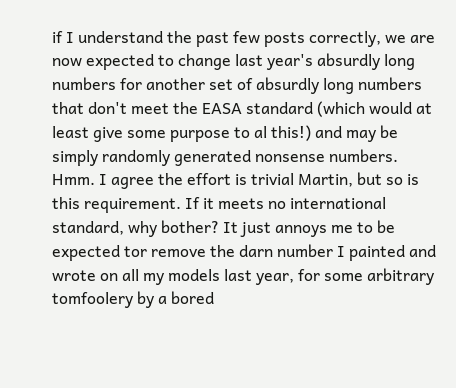if I understand the past few posts correctly, we are now expected to change last year's absurdly long numbers for another set of absurdly long numbers that don't meet the EASA standard (which would at least give some purpose to al this!) and may be simply randomly generated nonsense numbers. Hmm. I agree the effort is trivial Martin, but so is this requirement. If it meets no international standard, why bother? It just annoys me to be expected tor remove the darn number I painted and wrote on all my models last year, for some arbitrary tomfoolery by a bored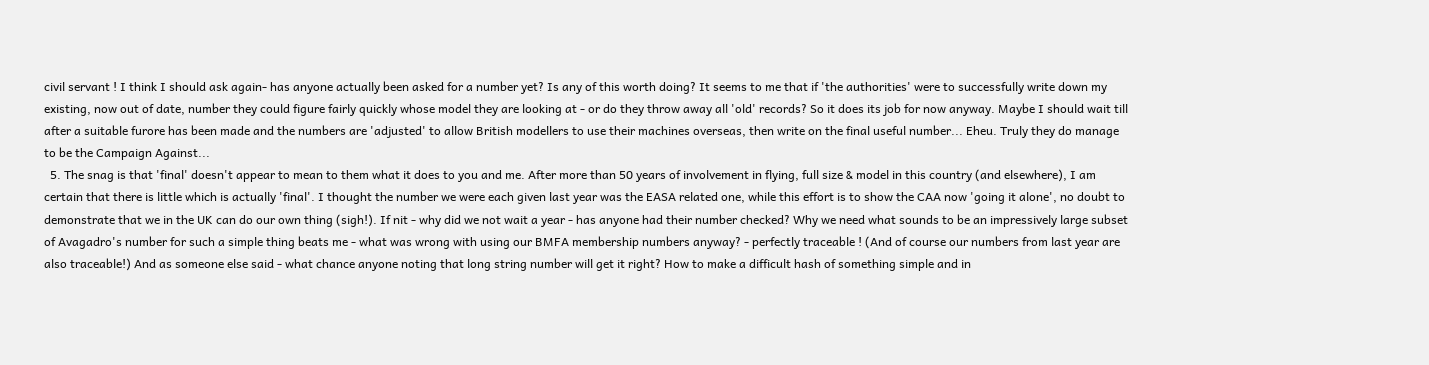civil servant ! I think I should ask again- has anyone actually been asked for a number yet? Is any of this worth doing? It seems to me that if 'the authorities' were to successfully write down my existing, now out of date, number they could figure fairly quickly whose model they are looking at - or do they throw away all 'old' records? So it does its job for now anyway. Maybe I should wait till after a suitable furore has been made and the numbers are 'adjusted' to allow British modellers to use their machines overseas, then write on the final useful number... Eheu. Truly they do manage to be the Campaign Against...
  5. The snag is that 'final' doesn't appear to mean to them what it does to you and me. After more than 50 years of involvement in flying, full size & model in this country (and elsewhere), I am certain that there is little which is actually 'final'. I thought the number we were each given last year was the EASA related one, while this effort is to show the CAA now 'going it alone', no doubt to demonstrate that we in the UK can do our own thing (sigh!). If nit - why did we not wait a year - has anyone had their number checked? Why we need what sounds to be an impressively large subset of Avagadro's number for such a simple thing beats me - what was wrong with using our BMFA membership numbers anyway? - perfectly traceable ! (And of course our numbers from last year are also traceable!) And as someone else said - what chance anyone noting that long string number will get it right? How to make a difficult hash of something simple and in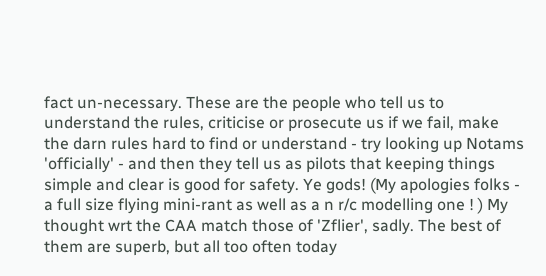fact un-necessary. These are the people who tell us to understand the rules, criticise or prosecute us if we fail, make the darn rules hard to find or understand - try looking up Notams 'officially' - and then they tell us as pilots that keeping things simple and clear is good for safety. Ye gods! (My apologies folks - a full size flying mini-rant as well as a n r/c modelling one ! ) My thought wrt the CAA match those of 'Zflier', sadly. The best of them are superb, but all too often today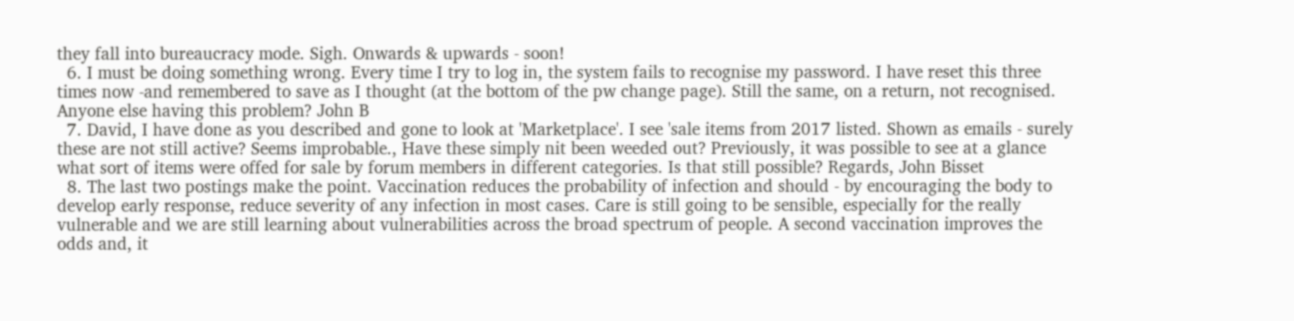they fall into bureaucracy mode. Sigh. Onwards & upwards - soon!
  6. I must be doing something wrong. Every time I try to log in, the system fails to recognise my password. I have reset this three times now -and remembered to save as I thought (at the bottom of the pw change page). Still the same, on a return, not recognised. Anyone else having this problem? John B
  7. David, I have done as you described and gone to look at 'Marketplace'. I see 'sale items from 2017 listed. Shown as emails - surely these are not still active? Seems improbable., Have these simply nit been weeded out? Previously, it was possible to see at a glance what sort of items were offed for sale by forum members in different categories. Is that still possible? Regards, John Bisset
  8. The last two postings make the point. Vaccination reduces the probability of infection and should - by encouraging the body to develop early response, reduce severity of any infection in most cases. Care is still going to be sensible, especially for the really vulnerable and we are still learning about vulnerabilities across the broad spectrum of people. A second vaccination improves the odds and, it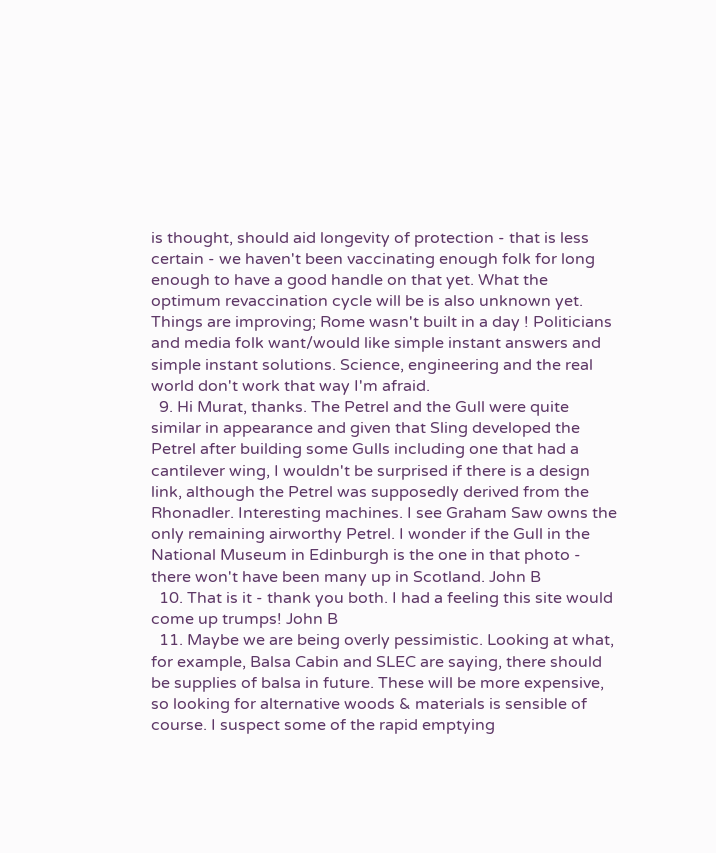is thought, should aid longevity of protection - that is less certain - we haven't been vaccinating enough folk for long enough to have a good handle on that yet. What the optimum revaccination cycle will be is also unknown yet. Things are improving; Rome wasn't built in a day ! Politicians and media folk want/would like simple instant answers and simple instant solutions. Science, engineering and the real world don't work that way I'm afraid.
  9. Hi Murat, thanks. The Petrel and the Gull were quite similar in appearance and given that Sling developed the Petrel after building some Gulls including one that had a cantilever wing, I wouldn't be surprised if there is a design link, although the Petrel was supposedly derived from the Rhonadler. Interesting machines. I see Graham Saw owns the only remaining airworthy Petrel. I wonder if the Gull in the National Museum in Edinburgh is the one in that photo - there won't have been many up in Scotland. John B
  10. That is it - thank you both. I had a feeling this site would come up trumps! John B
  11. Maybe we are being overly pessimistic. Looking at what, for example, Balsa Cabin and SLEC are saying, there should be supplies of balsa in future. These will be more expensive, so looking for alternative woods & materials is sensible of course. I suspect some of the rapid emptying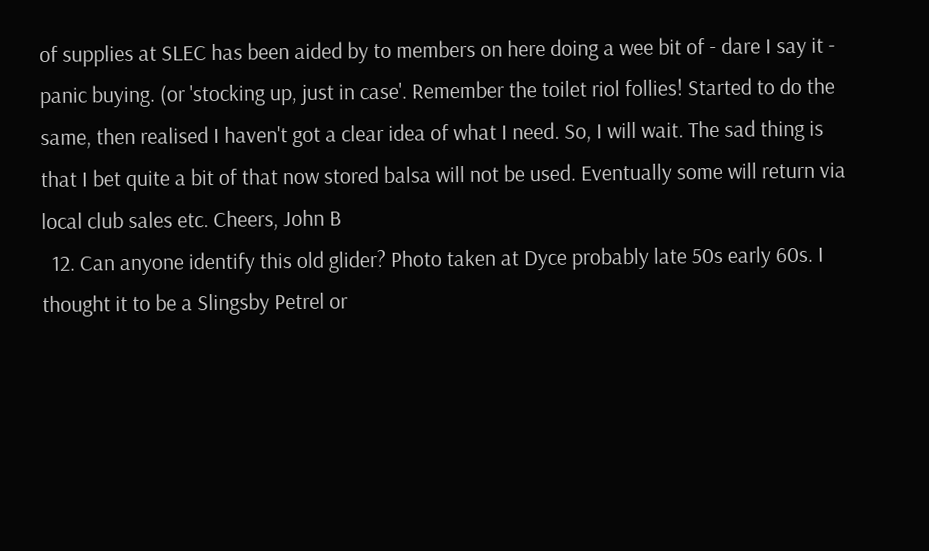of supplies at SLEC has been aided by to members on here doing a wee bit of - dare I say it - panic buying. (or 'stocking up, just in case'. Remember the toilet riol follies! Started to do the same, then realised I haven't got a clear idea of what I need. So, I will wait. The sad thing is that I bet quite a bit of that now stored balsa will not be used. Eventually some will return via local club sales etc. Cheers, John B
  12. Can anyone identify this old glider? Photo taken at Dyce probably late 50s early 60s. I thought it to be a Slingsby Petrel or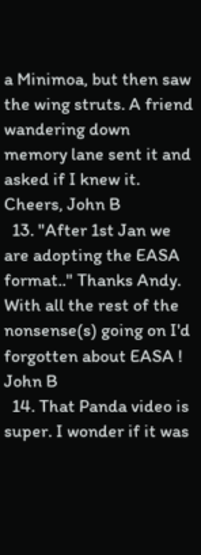a Minimoa, but then saw the wing struts. A friend wandering down memory lane sent it and asked if I knew it. Cheers, John B
  13. "After 1st Jan we are adopting the EASA format.." Thanks Andy. With all the rest of the nonsense(s) going on I'd forgotten about EASA ! John B
  14. That Panda video is super. I wonder if it was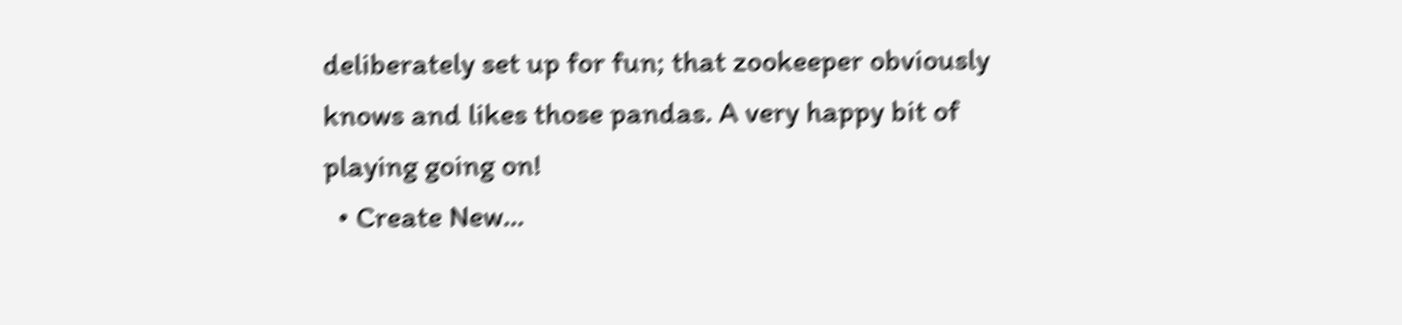deliberately set up for fun; that zookeeper obviously knows and likes those pandas. A very happy bit of playing going on!
  • Create New...